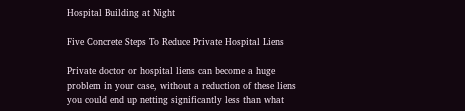Hospital Building at Night

Five Concrete Steps To Reduce Private Hospital Liens

Private doctor or hospital liens can become a huge problem in your case, without a reduction of these liens you could end up netting significantly less than what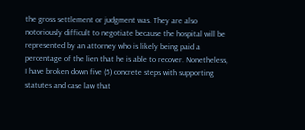the gross settlement or judgment was. They are also notoriously difficult to negotiate because the hospital will be represented by an attorney who is likely being paid a percentage of the lien that he is able to recover. Nonetheless, I have broken down five (5) concrete steps with supporting statutes and case law that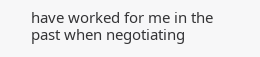have worked for me in the past when negotiating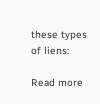these types of liens:

Read more